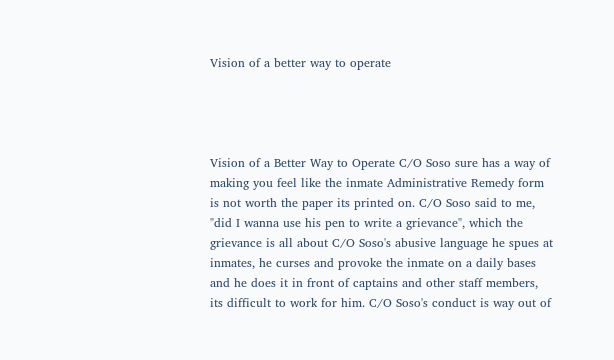Vision of a better way to operate




Vision of a Better Way to Operate C/O Soso sure has a way of making you feel like the inmate Administrative Remedy form is not worth the paper its printed on. C/O Soso said to me, "did I wanna use his pen to write a grievance", which the grievance is all about C/O Soso's abusive language he spues at inmates, he curses and provoke the inmate on a daily bases and he does it in front of captains and other staff members, its difficult to work for him. C/O Soso's conduct is way out of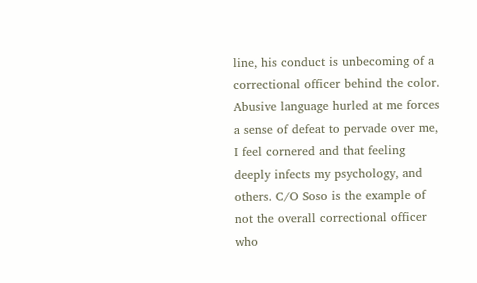line, his conduct is unbecoming of a correctional officer behind the color. Abusive language hurled at me forces a sense of defeat to pervade over me, I feel cornered and that feeling deeply infects my psychology, and others. C/O Soso is the example of not the overall correctional officer who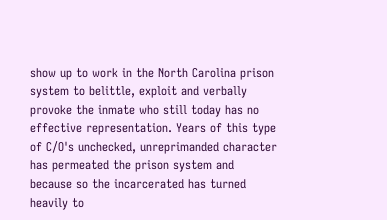show up to work in the North Carolina prison system to belittle, exploit and verbally provoke the inmate who still today has no effective representation. Years of this type of C/O's unchecked, unreprimanded character has permeated the prison system and because so the incarcerated has turned heavily to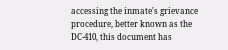accessing the inmate's grievance procedure, better known as the DC-410, this document has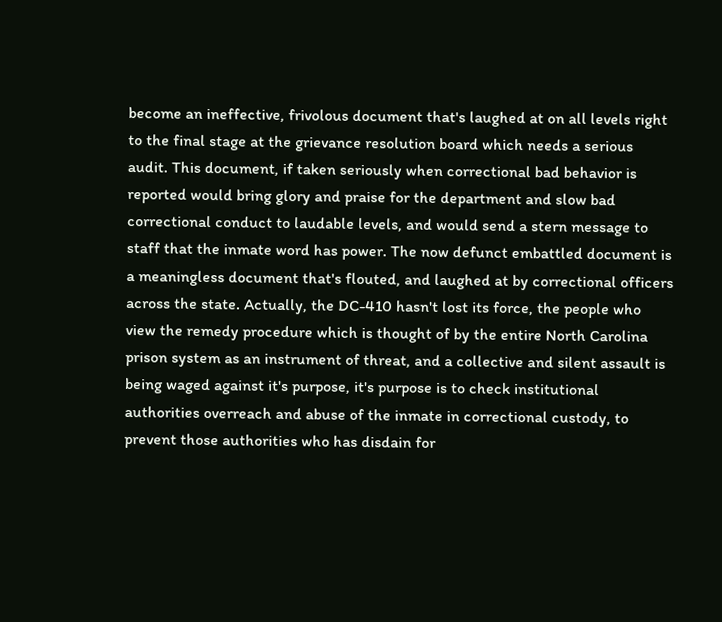become an ineffective, frivolous document that's laughed at on all levels right to the final stage at the grievance resolution board which needs a serious audit. This document, if taken seriously when correctional bad behavior is reported would bring glory and praise for the department and slow bad correctional conduct to laudable levels, and would send a stern message to staff that the inmate word has power. The now defunct embattled document is a meaningless document that's flouted, and laughed at by correctional officers across the state. Actually, the DC-410 hasn't lost its force, the people who view the remedy procedure which is thought of by the entire North Carolina prison system as an instrument of threat, and a collective and silent assault is being waged against it's purpose, it's purpose is to check institutional authorities overreach and abuse of the inmate in correctional custody, to prevent those authorities who has disdain for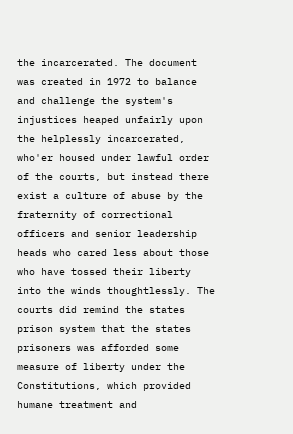the incarcerated. The document was created in 1972 to balance and challenge the system's injustices heaped unfairly upon the helplessly incarcerated, who'er housed under lawful order of the courts, but instead there exist a culture of abuse by the fraternity of correctional officers and senior leadership heads who cared less about those who have tossed their liberty into the winds thoughtlessly. The courts did remind the states prison system that the states prisoners was afforded some measure of liberty under the Constitutions, which provided humane treatment and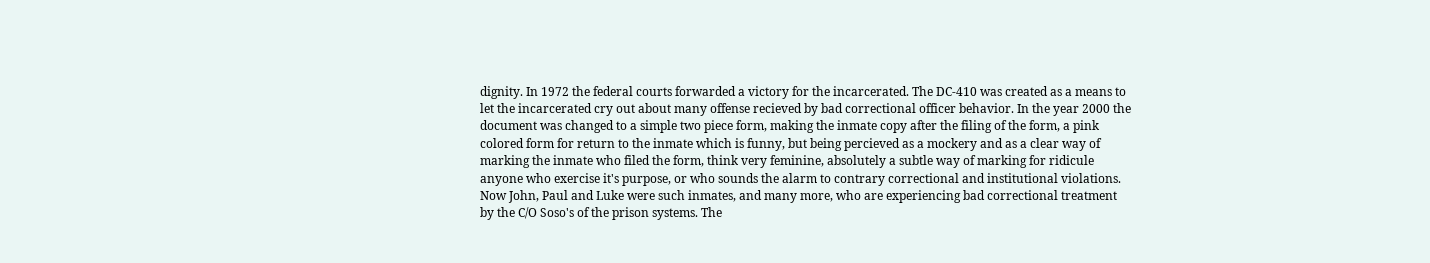dignity. In 1972 the federal courts forwarded a victory for the incarcerated. The DC-410 was created as a means to let the incarcerated cry out about many offense recieved by bad correctional officer behavior. In the year 2000 the document was changed to a simple two piece form, making the inmate copy after the filing of the form, a pink colored form for return to the inmate which is funny, but being percieved as a mockery and as a clear way of marking the inmate who filed the form, think very feminine, absolutely a subtle way of marking for ridicule anyone who exercise it's purpose, or who sounds the alarm to contrary correctional and institutional violations. Now John, Paul and Luke were such inmates, and many more, who are experiencing bad correctional treatment by the C/O Soso's of the prison systems. The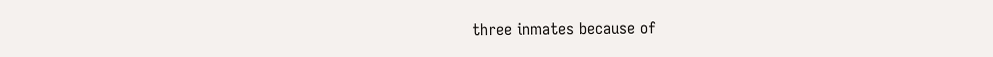three inmates because of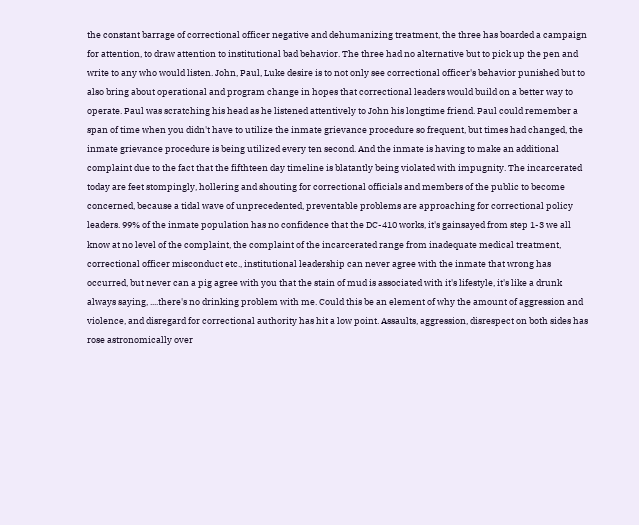the constant barrage of correctional officer negative and dehumanizing treatment, the three has boarded a campaign for attention, to draw attention to institutional bad behavior. The three had no alternative but to pick up the pen and write to any who would listen. John, Paul, Luke desire is to not only see correctional officer's behavior punished but to also bring about operational and program change in hopes that correctional leaders would build on a better way to operate. Paul was scratching his head as he listened attentively to John his longtime friend. Paul could remember a span of time when you didn't have to utilize the inmate grievance procedure so frequent, but times had changed, the inmate grievance procedure is being utilized every ten second. And the inmate is having to make an additional complaint due to the fact that the fifthteen day timeline is blatantly being violated with impugnity. The incarcerated today are feet stompingly, hollering and shouting for correctional officials and members of the public to become concerned, because a tidal wave of unprecedented, preventable problems are approaching for correctional policy leaders. 99% of the inmate population has no confidence that the DC-410 works, it's gainsayed from step 1-3 we all know at no level of the complaint, the complaint of the incarcerated range from inadequate medical treatment, correctional officer misconduct etc., institutional leadership can never agree with the inmate that wrong has occurred, but never can a pig agree with you that the stain of mud is associated with it's lifestyle, it's like a drunk always saying, ....there's no drinking problem with me. Could this be an element of why the amount of aggression and violence, and disregard for correctional authority has hit a low point. Assaults, aggression, disrespect on both sides has rose astronomically over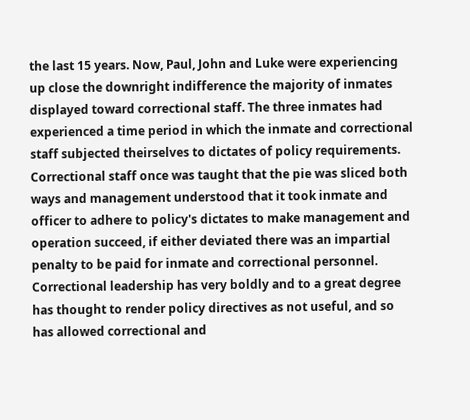the last 15 years. Now, Paul, John and Luke were experiencing up close the downright indifference the majority of inmates displayed toward correctional staff. The three inmates had experienced a time period in which the inmate and correctional staff subjected theirselves to dictates of policy requirements. Correctional staff once was taught that the pie was sliced both ways and management understood that it took inmate and officer to adhere to policy's dictates to make management and operation succeed, if either deviated there was an impartial penalty to be paid for inmate and correctional personnel. Correctional leadership has very boldly and to a great degree has thought to render policy directives as not useful, and so has allowed correctional and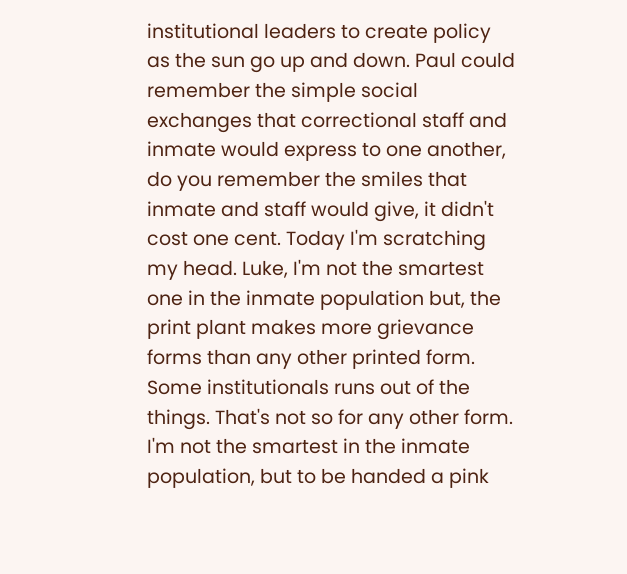institutional leaders to create policy as the sun go up and down. Paul could remember the simple social exchanges that correctional staff and inmate would express to one another, do you remember the smiles that inmate and staff would give, it didn't cost one cent. Today I'm scratching my head. Luke, I'm not the smartest one in the inmate population but, the print plant makes more grievance forms than any other printed form. Some institutionals runs out of the things. That's not so for any other form. I'm not the smartest in the inmate population, but to be handed a pink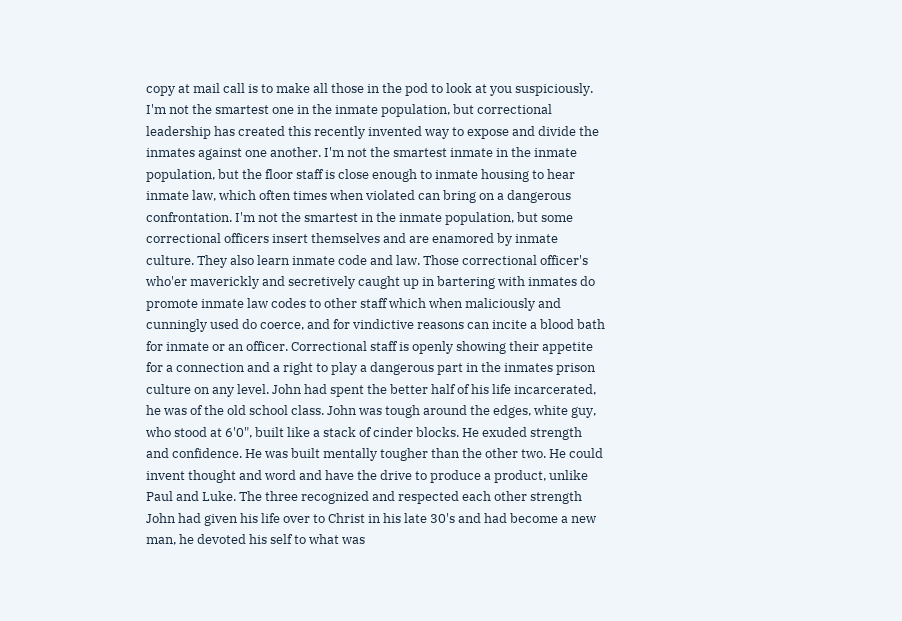copy at mail call is to make all those in the pod to look at you suspiciously. I'm not the smartest one in the inmate population, but correctional leadership has created this recently invented way to expose and divide the inmates against one another. I'm not the smartest inmate in the inmate population, but the floor staff is close enough to inmate housing to hear inmate law, which often times when violated can bring on a dangerous confrontation. I'm not the smartest in the inmate population, but some correctional officers insert themselves and are enamored by inmate culture. They also learn inmate code and law. Those correctional officer's who'er maverickly and secretively caught up in bartering with inmates do promote inmate law codes to other staff which when maliciously and cunningly used do coerce, and for vindictive reasons can incite a blood bath for inmate or an officer. Correctional staff is openly showing their appetite for a connection and a right to play a dangerous part in the inmates prison culture on any level. John had spent the better half of his life incarcerated, he was of the old school class. John was tough around the edges, white guy, who stood at 6'0", built like a stack of cinder blocks. He exuded strength and confidence. He was built mentally tougher than the other two. He could invent thought and word and have the drive to produce a product, unlike Paul and Luke. The three recognized and respected each other strength John had given his life over to Christ in his late 30's and had become a new man, he devoted his self to what was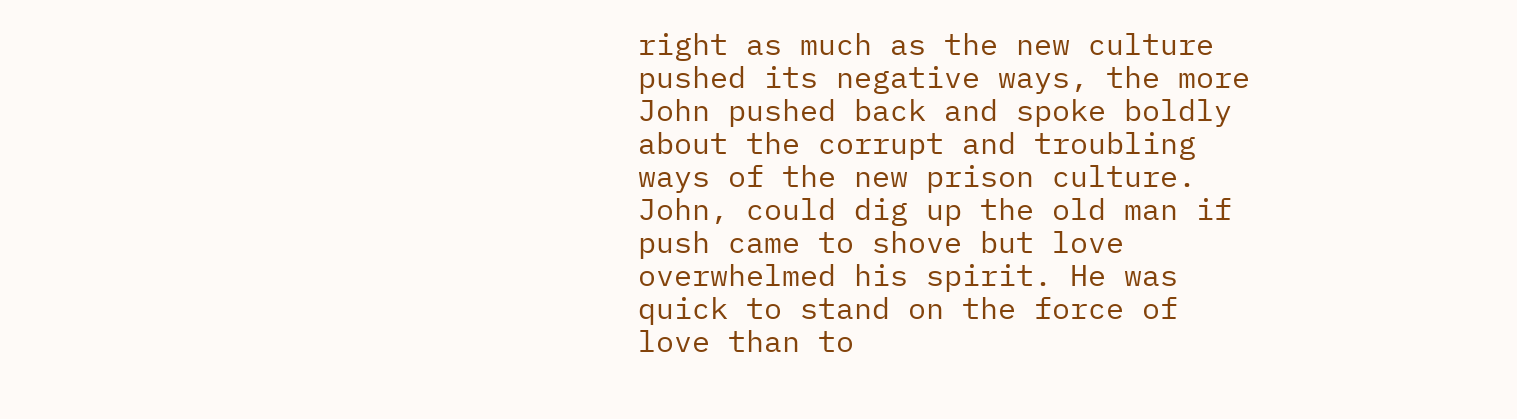right as much as the new culture pushed its negative ways, the more John pushed back and spoke boldly about the corrupt and troubling ways of the new prison culture. John, could dig up the old man if push came to shove but love overwhelmed his spirit. He was quick to stand on the force of love than to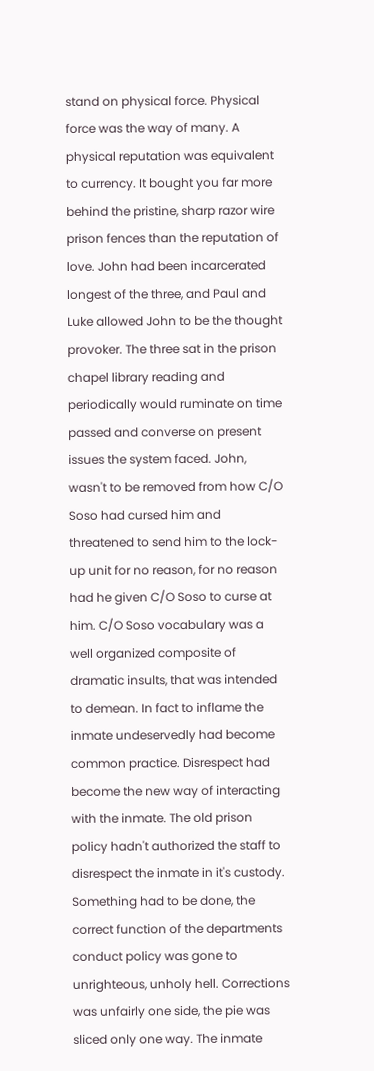stand on physical force. Physical force was the way of many. A physical reputation was equivalent to currency. It bought you far more behind the pristine, sharp razor wire prison fences than the reputation of love. John had been incarcerated longest of the three, and Paul and Luke allowed John to be the thought provoker. The three sat in the prison chapel library reading and periodically would ruminate on time passed and converse on present issues the system faced. John, wasn't to be removed from how C/O Soso had cursed him and threatened to send him to the lock-up unit for no reason, for no reason had he given C/O Soso to curse at him. C/O Soso vocabulary was a well organized composite of dramatic insults, that was intended to demean. In fact to inflame the inmate undeservedly had become common practice. Disrespect had become the new way of interacting with the inmate. The old prison policy hadn't authorized the staff to disrespect the inmate in it's custody. Something had to be done, the correct function of the departments conduct policy was gone to unrighteous, unholy hell. Corrections was unfairly one side, the pie was sliced only one way. The inmate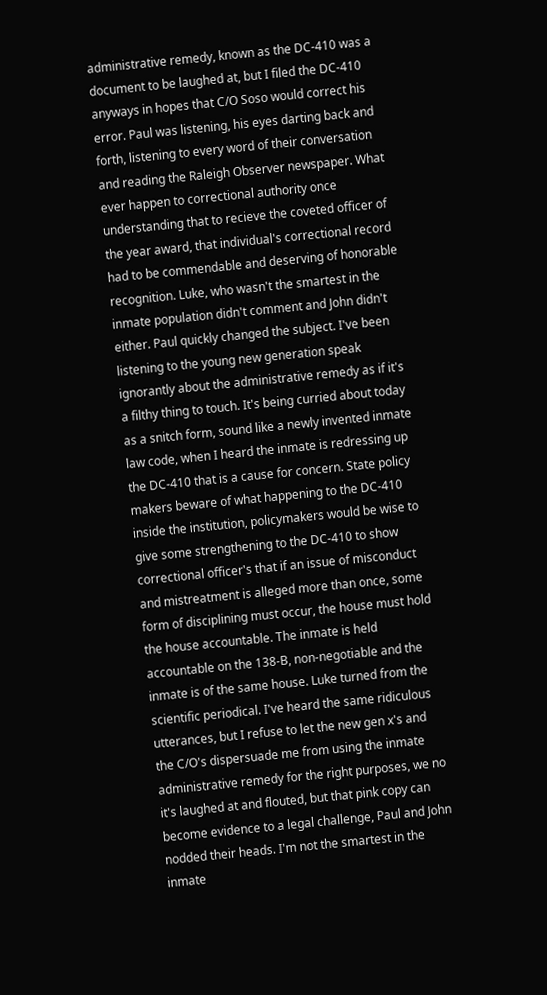administrative remedy, known as the DC-410 was a document to be laughed at, but I filed the DC-410 anyways in hopes that C/O Soso would correct his error. Paul was listening, his eyes darting back and forth, listening to every word of their conversation and reading the Raleigh Observer newspaper. What ever happen to correctional authority once understanding that to recieve the coveted officer of the year award, that individual's correctional record had to be commendable and deserving of honorable recognition. Luke, who wasn't the smartest in the inmate population didn't comment and John didn't either. Paul quickly changed the subject. I've been listening to the young new generation speak ignorantly about the administrative remedy as if it's a filthy thing to touch. It's being curried about today as a snitch form, sound like a newly invented inmate law code, when I heard the inmate is redressing up the DC-410 that is a cause for concern. State policy makers beware of what happening to the DC-410 inside the institution, policymakers would be wise to give some strengthening to the DC-410 to show correctional officer's that if an issue of misconduct and mistreatment is alleged more than once, some form of disciplining must occur, the house must hold the house accountable. The inmate is held accountable on the 138-B, non-negotiable and the inmate is of the same house. Luke turned from the scientific periodical. I've heard the same ridiculous utterances, but I refuse to let the new gen x's and the C/O's dispersuade me from using the inmate administrative remedy for the right purposes, we no it's laughed at and flouted, but that pink copy can become evidence to a legal challenge, Paul and John nodded their heads. I'm not the smartest in the inmate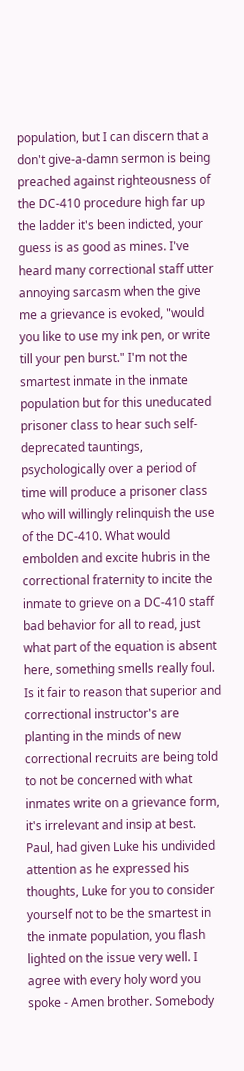population, but I can discern that a don't give-a-damn sermon is being preached against righteousness of the DC-410 procedure high far up the ladder it's been indicted, your guess is as good as mines. I've heard many correctional staff utter annoying sarcasm when the give me a grievance is evoked, "would you like to use my ink pen, or write till your pen burst." I'm not the smartest inmate in the inmate population but for this uneducated prisoner class to hear such self-deprecated tauntings, psychologically over a period of time will produce a prisoner class who will willingly relinquish the use of the DC-410. What would embolden and excite hubris in the correctional fraternity to incite the inmate to grieve on a DC-410 staff bad behavior for all to read, just what part of the equation is absent here, something smells really foul. Is it fair to reason that superior and correctional instructor's are planting in the minds of new correctional recruits are being told to not be concerned with what inmates write on a grievance form, it's irrelevant and insip at best. Paul, had given Luke his undivided attention as he expressed his thoughts, Luke for you to consider yourself not to be the smartest in the inmate population, you flash lighted on the issue very well. I agree with every holy word you spoke - Amen brother. Somebody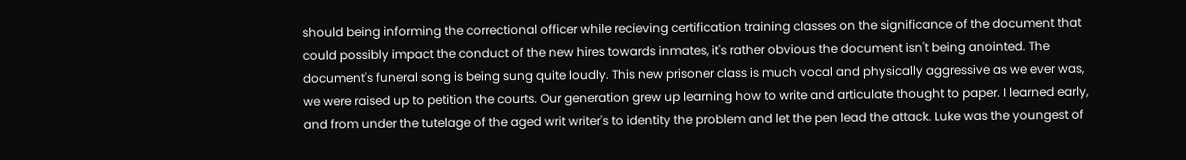should being informing the correctional officer while recieving certification training classes on the significance of the document that could possibly impact the conduct of the new hires towards inmates, it's rather obvious the document isn't being anointed. The document's funeral song is being sung quite loudly. This new prisoner class is much vocal and physically aggressive as we ever was, we were raised up to petition the courts. Our generation grew up learning how to write and articulate thought to paper. I learned early, and from under the tutelage of the aged writ writer's to identity the problem and let the pen lead the attack. Luke was the youngest of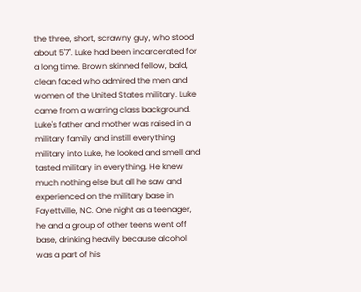the three, short, scrawny guy, who stood about 5'7". Luke had been incarcerated for a long time. Brown skinned fellow, bald, clean faced who admired the men and women of the United States military. Luke came from a warring class background. Luke's father and mother was raised in a military family and instill everything military into Luke, he looked and smell and tasted military in everything. He knew much nothing else but all he saw and experienced on the military base in Fayettville, NC. One night as a teenager, he and a group of other teens went off base, drinking heavily because alcohol was a part of his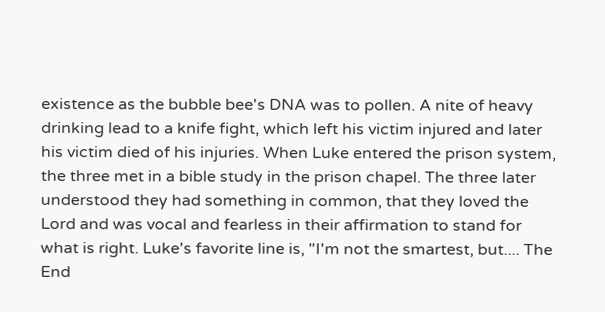existence as the bubble bee's DNA was to pollen. A nite of heavy drinking lead to a knife fight, which left his victim injured and later his victim died of his injuries. When Luke entered the prison system, the three met in a bible study in the prison chapel. The three later understood they had something in common, that they loved the Lord and was vocal and fearless in their affirmation to stand for what is right. Luke's favorite line is, "I'm not the smartest, but.... The End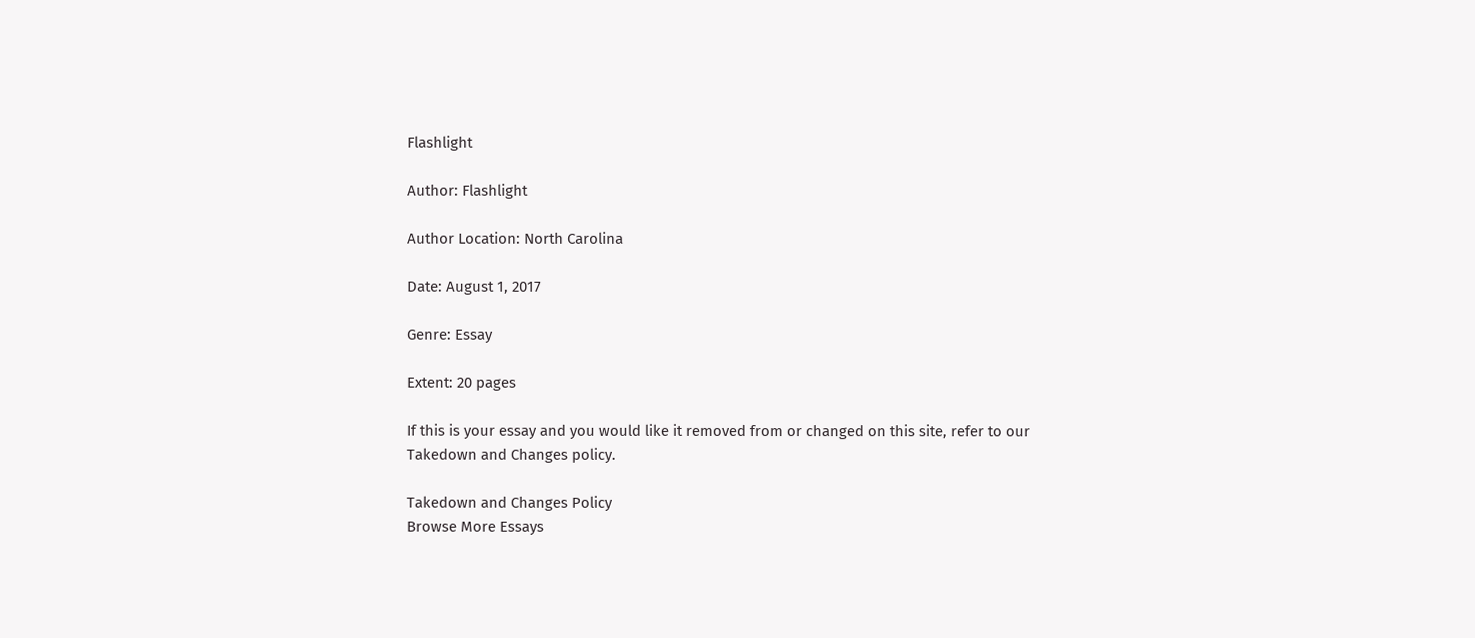Flashlight

Author: Flashlight

Author Location: North Carolina

Date: August 1, 2017

Genre: Essay

Extent: 20 pages

If this is your essay and you would like it removed from or changed on this site, refer to our Takedown and Changes policy.

Takedown and Changes Policy
Browse More Essays